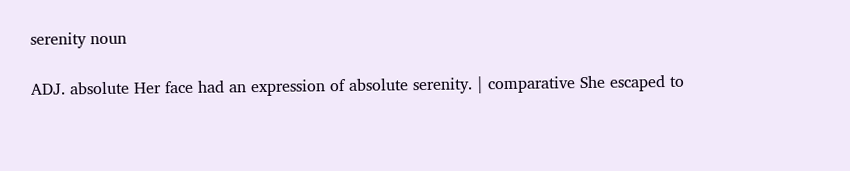serenity noun

ADJ. absolute Her face had an expression of absolute serenity. | comparative She escaped to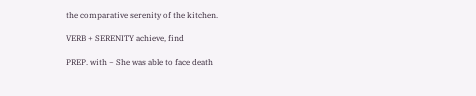the comparative serenity of the kitchen.

VERB + SERENITY achieve, find

PREP. with ~ She was able to face death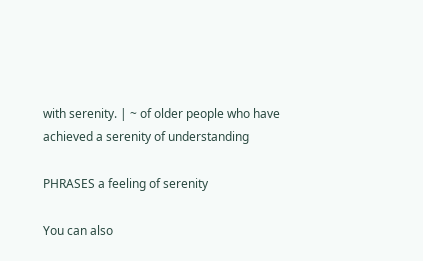with serenity. | ~ of older people who have achieved a serenity of understanding

PHRASES a feeling of serenity

You can also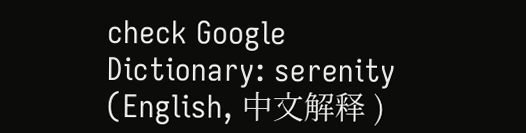check Google Dictionary: serenity (English, 中文解释 )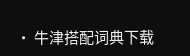• 牛津搭配词典下载